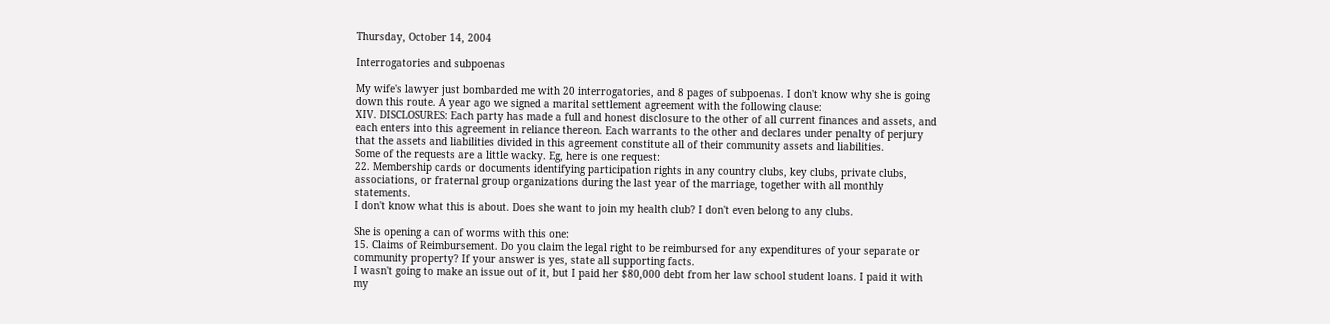Thursday, October 14, 2004

Interrogatories and subpoenas

My wife's lawyer just bombarded me with 20 interrogatories, and 8 pages of subpoenas. I don't know why she is going down this route. A year ago we signed a marital settlement agreement with the following clause:
XIV. DISCLOSURES: Each party has made a full and honest disclosure to the other of all current finances and assets, and each enters into this agreement in reliance thereon. Each warrants to the other and declares under penalty of perjury that the assets and liabilities divided in this agreement constitute all of their community assets and liabilities.
Some of the requests are a little wacky. Eg, here is one request:
22. Membership cards or documents identifying participation rights in any country clubs, key clubs, private clubs, associations, or fraternal group organizations during the last year of the marriage, together with all monthly statements.
I don't know what this is about. Does she want to join my health club? I don't even belong to any clubs.

She is opening a can of worms with this one:
15. Claims of Reimbursement. Do you claim the legal right to be reimbursed for any expenditures of your separate or community property? If your answer is yes, state all supporting facts.
I wasn't going to make an issue out of it, but I paid her $80,000 debt from her law school student loans. I paid it with my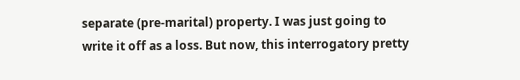separate (pre-marital) property. I was just going to write it off as a loss. But now, this interrogatory pretty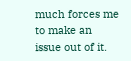much forces me to make an issue out of it.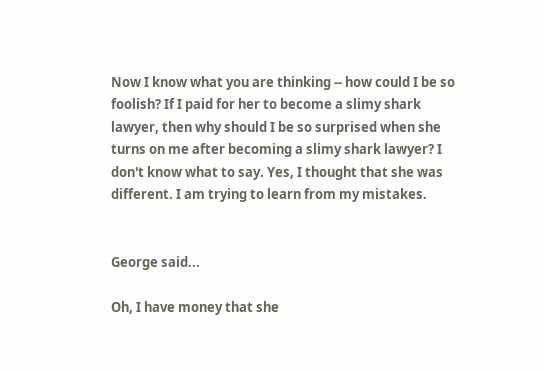Now I know what you are thinking -- how could I be so foolish? If I paid for her to become a slimy shark lawyer, then why should I be so surprised when she turns on me after becoming a slimy shark lawyer? I don't know what to say. Yes, I thought that she was different. I am trying to learn from my mistakes.


George said...

Oh, I have money that she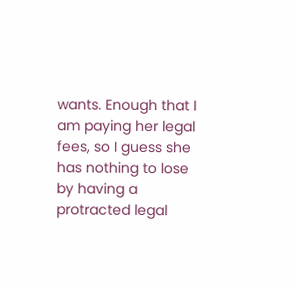wants. Enough that I am paying her legal fees, so I guess she has nothing to lose by having a protracted legal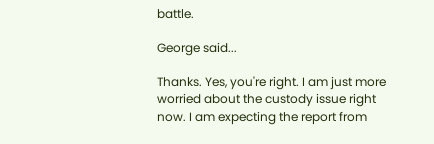battle.

George said...

Thanks. Yes, you're right. I am just more worried about the custody issue right now. I am expecting the report from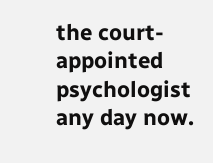the court-appointed psychologist any day now.